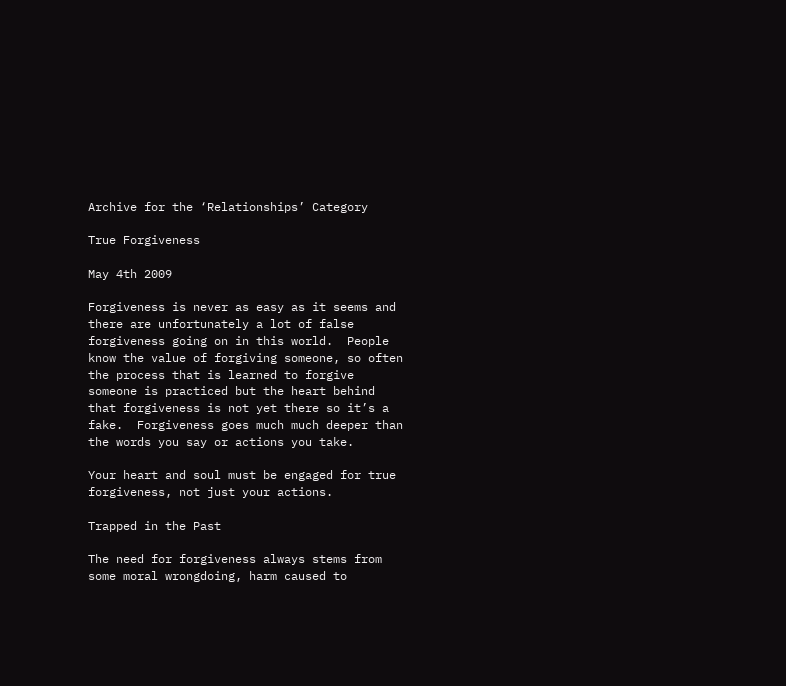Archive for the ‘Relationships’ Category

True Forgiveness

May 4th 2009

Forgiveness is never as easy as it seems and there are unfortunately a lot of false forgiveness going on in this world.  People know the value of forgiving someone, so often the process that is learned to forgive someone is practiced but the heart behind that forgiveness is not yet there so it’s a fake.  Forgiveness goes much much deeper than the words you say or actions you take.

Your heart and soul must be engaged for true forgiveness, not just your actions.

Trapped in the Past

The need for forgiveness always stems from some moral wrongdoing, harm caused to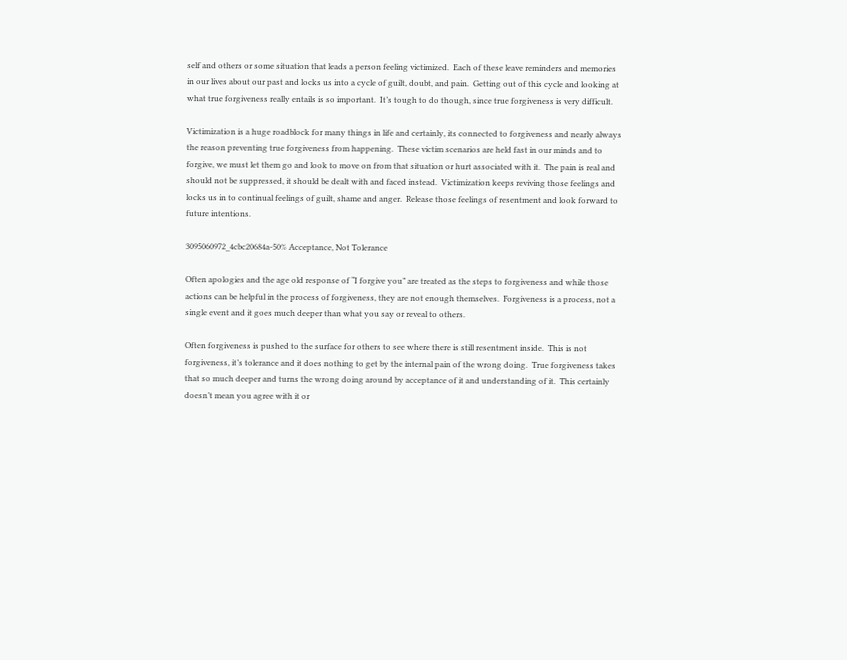self and others or some situation that leads a person feeling victimized.  Each of these leave reminders and memories in our lives about our past and locks us into a cycle of guilt, doubt, and pain.  Getting out of this cycle and looking at what true forgiveness really entails is so important.  It’s tough to do though, since true forgiveness is very difficult.

Victimization is a huge roadblock for many things in life and certainly, its connected to forgiveness and nearly always the reason preventing true forgiveness from happening.  These victim scenarios are held fast in our minds and to forgive, we must let them go and look to move on from that situation or hurt associated with it.  The pain is real and should not be suppressed, it should be dealt with and faced instead.  Victimization keeps reviving those feelings and locks us in to continual feelings of guilt, shame and anger.  Release those feelings of resentment and look forward to future intentions.

3095060972_4cbc20684a-50% Acceptance, Not Tolerance

Often apologies and the age old response of “I forgive you” are treated as the steps to forgiveness and while those actions can be helpful in the process of forgiveness, they are not enough themselves.  Forgiveness is a process, not a single event and it goes much deeper than what you say or reveal to others.

Often forgiveness is pushed to the surface for others to see where there is still resentment inside.  This is not forgiveness, it’s tolerance and it does nothing to get by the internal pain of the wrong doing.  True forgiveness takes that so much deeper and turns the wrong doing around by acceptance of it and understanding of it.  This certainly doesn’t mean you agree with it or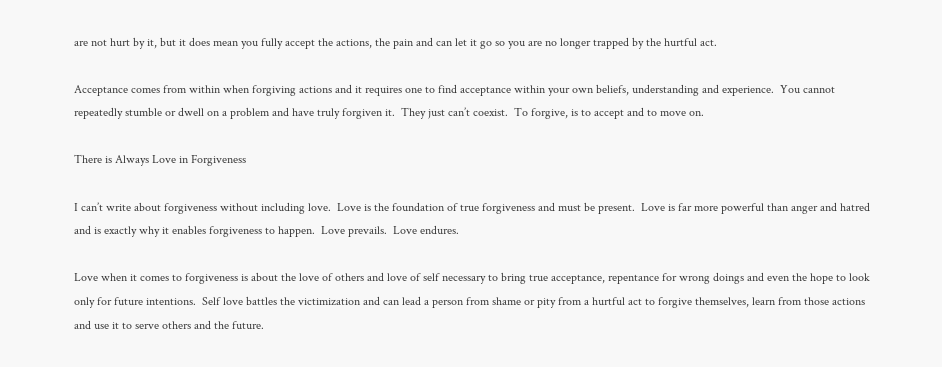are not hurt by it, but it does mean you fully accept the actions, the pain and can let it go so you are no longer trapped by the hurtful act.

Acceptance comes from within when forgiving actions and it requires one to find acceptance within your own beliefs, understanding and experience.  You cannot repeatedly stumble or dwell on a problem and have truly forgiven it.  They just can’t coexist.  To forgive, is to accept and to move on.

There is Always Love in Forgiveness

I can’t write about forgiveness without including love.  Love is the foundation of true forgiveness and must be present.  Love is far more powerful than anger and hatred and is exactly why it enables forgiveness to happen.  Love prevails.  Love endures.

Love when it comes to forgiveness is about the love of others and love of self necessary to bring true acceptance, repentance for wrong doings and even the hope to look only for future intentions.  Self love battles the victimization and can lead a person from shame or pity from a hurtful act to forgive themselves, learn from those actions and use it to serve others and the future.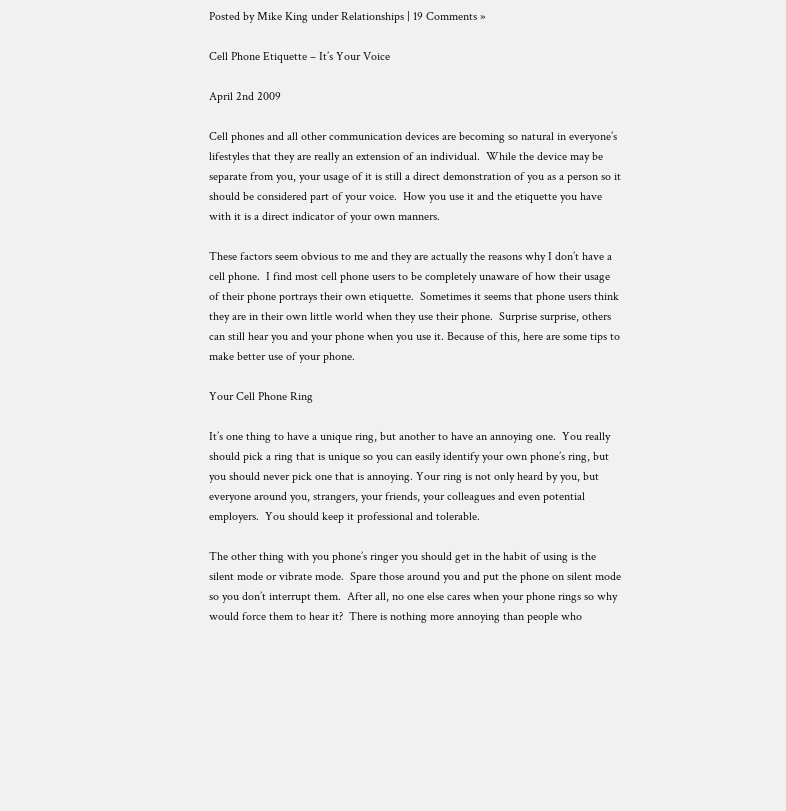Posted by Mike King under Relationships | 19 Comments »

Cell Phone Etiquette – It’s Your Voice

April 2nd 2009

Cell phones and all other communication devices are becoming so natural in everyone’s lifestyles that they are really an extension of an individual.  While the device may be separate from you, your usage of it is still a direct demonstration of you as a person so it should be considered part of your voice.  How you use it and the etiquette you have with it is a direct indicator of your own manners.

These factors seem obvious to me and they are actually the reasons why I don’t have a cell phone.  I find most cell phone users to be completely unaware of how their usage of their phone portrays their own etiquette.  Sometimes it seems that phone users think they are in their own little world when they use their phone.  Surprise surprise, others can still hear you and your phone when you use it. Because of this, here are some tips to make better use of your phone.

Your Cell Phone Ring

It’s one thing to have a unique ring, but another to have an annoying one.  You really should pick a ring that is unique so you can easily identify your own phone’s ring, but you should never pick one that is annoying. Your ring is not only heard by you, but everyone around you, strangers, your friends, your colleagues and even potential employers.  You should keep it professional and tolerable.

The other thing with you phone’s ringer you should get in the habit of using is the silent mode or vibrate mode.  Spare those around you and put the phone on silent mode so you don’t interrupt them.  After all, no one else cares when your phone rings so why would force them to hear it?  There is nothing more annoying than people who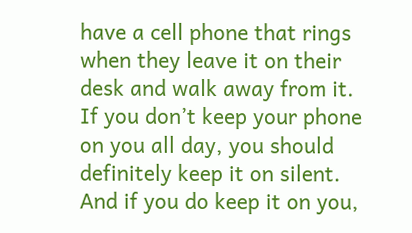have a cell phone that rings when they leave it on their desk and walk away from it.  If you don’t keep your phone on you all day, you should definitely keep it on silent.  And if you do keep it on you,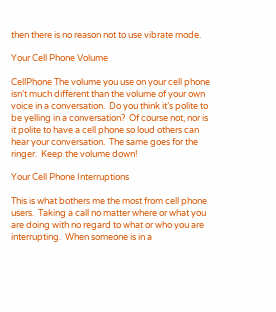then there is no reason not to use vibrate mode.

Your Cell Phone Volume

CellPhone The volume you use on your cell phone isn’t much different than the volume of your own voice in a conversation.  Do you think it’s polite to be yelling in a conversation?  Of course not, nor is it polite to have a cell phone so loud others can hear your conversation.  The same goes for the ringer.  Keep the volume down!

Your Cell Phone Interruptions

This is what bothers me the most from cell phone users.  Taking a call no matter where or what you are doing with no regard to what or who you are interrupting.  When someone is in a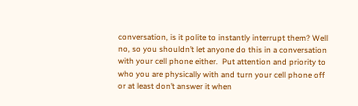conversation, is it polite to instantly interrupt them? Well no, so you shouldn’t let anyone do this in a conversation with your cell phone either.  Put attention and priority to who you are physically with and turn your cell phone off or at least don’t answer it when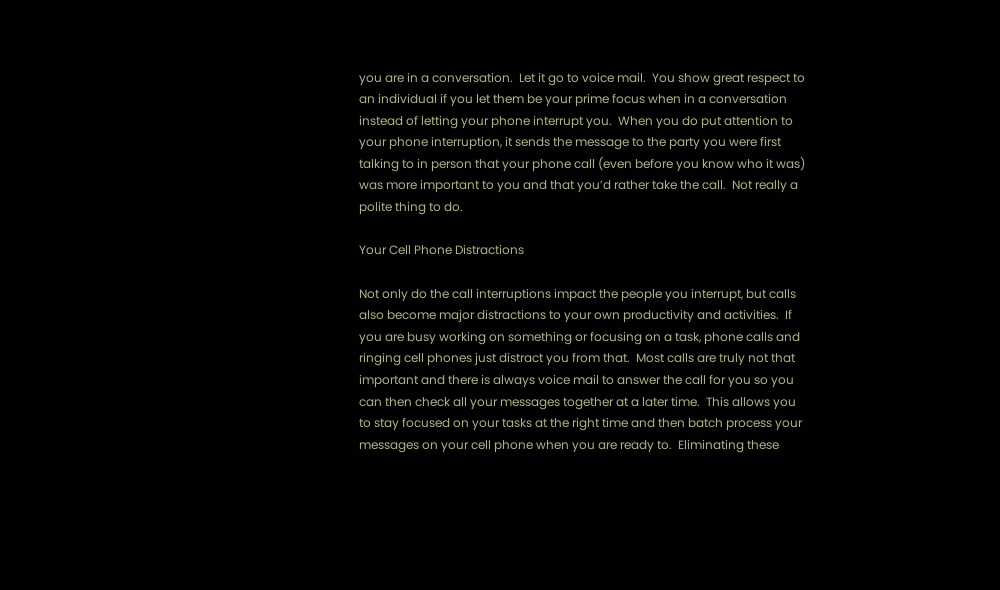you are in a conversation.  Let it go to voice mail.  You show great respect to an individual if you let them be your prime focus when in a conversation instead of letting your phone interrupt you.  When you do put attention to your phone interruption, it sends the message to the party you were first talking to in person that your phone call (even before you know who it was) was more important to you and that you’d rather take the call.  Not really a polite thing to do.

Your Cell Phone Distractions

Not only do the call interruptions impact the people you interrupt, but calls also become major distractions to your own productivity and activities.  If you are busy working on something or focusing on a task, phone calls and ringing cell phones just distract you from that.  Most calls are truly not that important and there is always voice mail to answer the call for you so you can then check all your messages together at a later time.  This allows you to stay focused on your tasks at the right time and then batch process your messages on your cell phone when you are ready to.  Eliminating these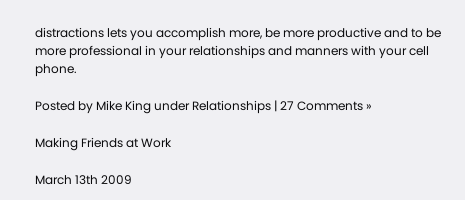distractions lets you accomplish more, be more productive and to be more professional in your relationships and manners with your cell phone.

Posted by Mike King under Relationships | 27 Comments »

Making Friends at Work

March 13th 2009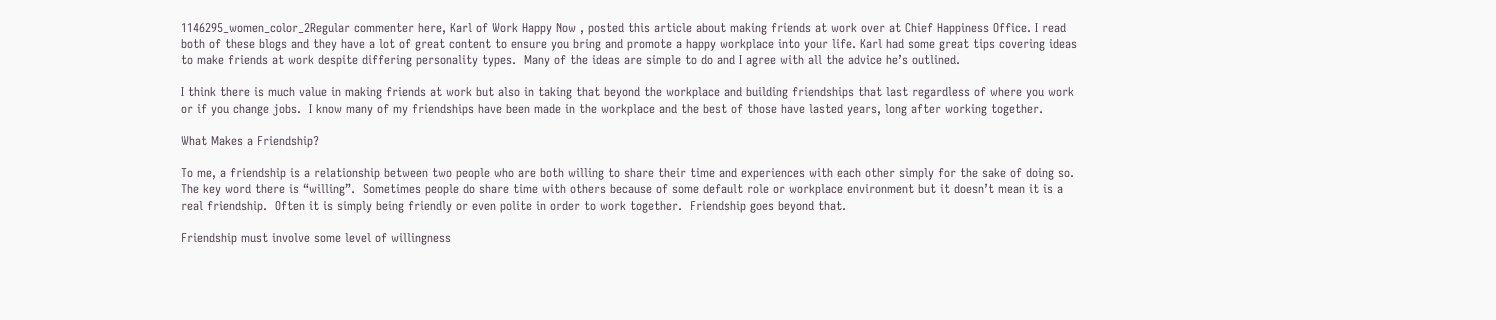1146295_women_color_2Regular commenter here, Karl of Work Happy Now , posted this article about making friends at work over at Chief Happiness Office. I read both of these blogs and they have a lot of great content to ensure you bring and promote a happy workplace into your life. Karl had some great tips covering ideas to make friends at work despite differing personality types.  Many of the ideas are simple to do and I agree with all the advice he’s outlined.

I think there is much value in making friends at work but also in taking that beyond the workplace and building friendships that last regardless of where you work or if you change jobs.  I know many of my friendships have been made in the workplace and the best of those have lasted years, long after working together.

What Makes a Friendship?

To me, a friendship is a relationship between two people who are both willing to share their time and experiences with each other simply for the sake of doing so. The key word there is “willing”.  Sometimes people do share time with others because of some default role or workplace environment but it doesn’t mean it is a real friendship.  Often it is simply being friendly or even polite in order to work together.  Friendship goes beyond that.

Friendship must involve some level of willingness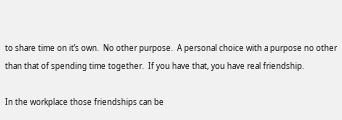to share time on it’s own.  No other purpose.  A personal choice with a purpose no other than that of spending time together.  If you have that, you have real friendship.

In the workplace those friendships can be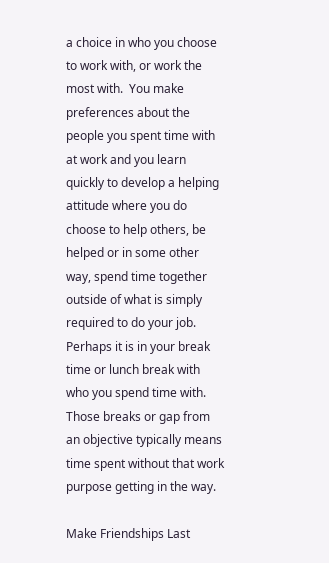a choice in who you choose to work with, or work the most with.  You make preferences about the people you spent time with at work and you learn quickly to develop a helping attitude where you do choose to help others, be helped or in some other way, spend time together outside of what is simply required to do your job.  Perhaps it is in your break time or lunch break with who you spend time with.  Those breaks or gap from an objective typically means time spent without that work purpose getting in the way.

Make Friendships Last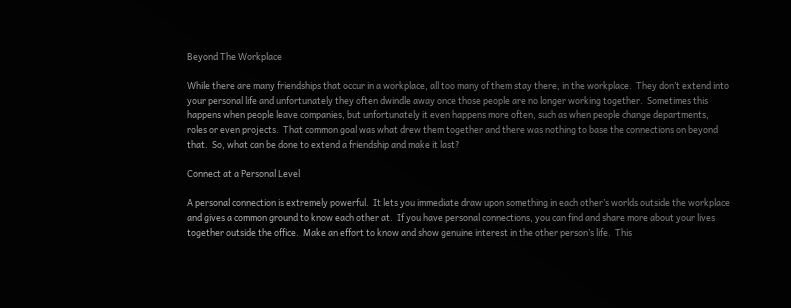Beyond The Workplace

While there are many friendships that occur in a workplace, all too many of them stay there, in the workplace.  They don’t extend into your personal life and unfortunately they often dwindle away once those people are no longer working together.  Sometimes this happens when people leave companies, but unfortunately it even happens more often, such as when people change departments, roles or even projects.  That common goal was what drew them together and there was nothing to base the connections on beyond that.  So, what can be done to extend a friendship and make it last?

Connect at a Personal Level

A personal connection is extremely powerful.  It lets you immediate draw upon something in each other’s worlds outside the workplace and gives a common ground to know each other at.  If you have personal connections, you can find and share more about your lives together outside the office.  Make an effort to know and show genuine interest in the other person’s life.  This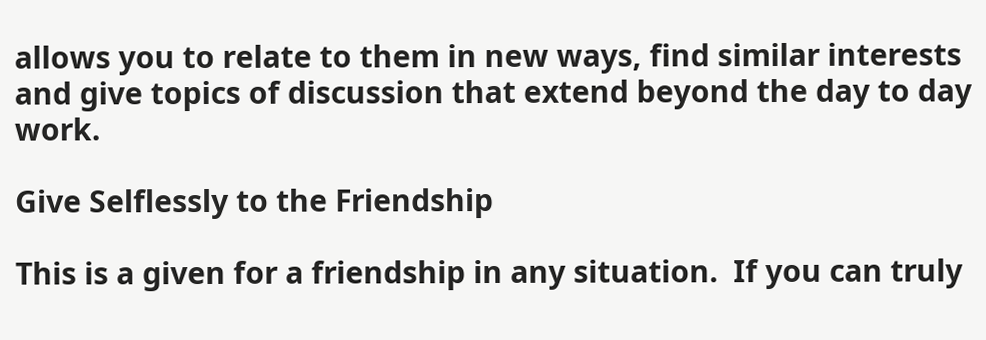allows you to relate to them in new ways, find similar interests and give topics of discussion that extend beyond the day to day work.

Give Selflessly to the Friendship

This is a given for a friendship in any situation.  If you can truly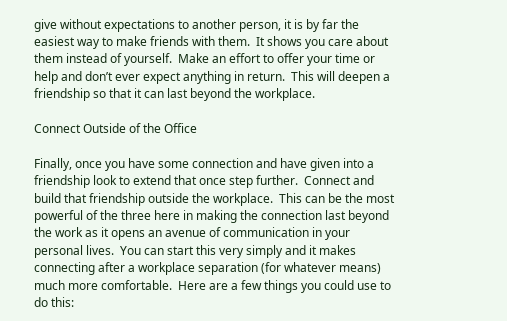give without expectations to another person, it is by far the easiest way to make friends with them.  It shows you care about them instead of yourself.  Make an effort to offer your time or help and don’t ever expect anything in return.  This will deepen a friendship so that it can last beyond the workplace.

Connect Outside of the Office

Finally, once you have some connection and have given into a friendship look to extend that once step further.  Connect and build that friendship outside the workplace.  This can be the most powerful of the three here in making the connection last beyond the work as it opens an avenue of communication in your personal lives.  You can start this very simply and it makes connecting after a workplace separation (for whatever means) much more comfortable.  Here are a few things you could use to do this: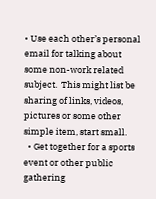• Use each other’s personal email for talking about some non-work related subject.  This might list be sharing of links, videos, pictures or some other simple item, start small.
  • Get together for a sports event or other public gathering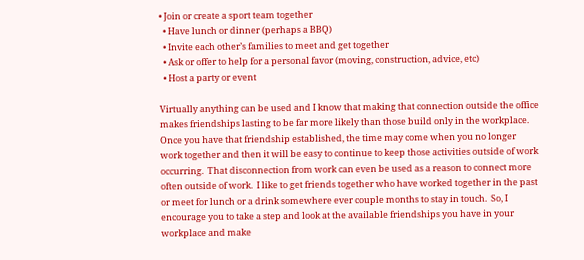• Join or create a sport team together
  • Have lunch or dinner (perhaps a BBQ)
  • Invite each other’s families to meet and get together
  • Ask or offer to help for a personal favor (moving, construction, advice, etc)
  • Host a party or event

Virtually anything can be used and I know that making that connection outside the office makes friendships lasting to be far more likely than those build only in the workplace.  Once you have that friendship established, the time may come when you no longer work together and then it will be easy to continue to keep those activities outside of work occurring.  That disconnection from work can even be used as a reason to connect more often outside of work.  I like to get friends together who have worked together in the past or meet for lunch or a drink somewhere ever couple months to stay in touch.  So, I encourage you to take a step and look at the available friendships you have in your workplace and make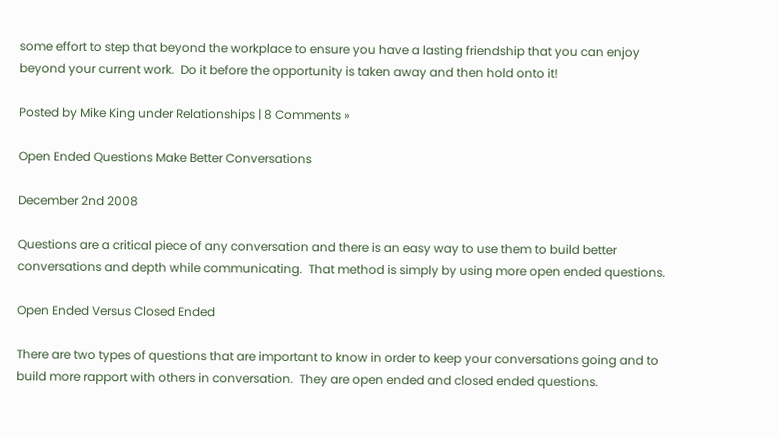some effort to step that beyond the workplace to ensure you have a lasting friendship that you can enjoy beyond your current work.  Do it before the opportunity is taken away and then hold onto it!

Posted by Mike King under Relationships | 8 Comments »

Open Ended Questions Make Better Conversations

December 2nd 2008

Questions are a critical piece of any conversation and there is an easy way to use them to build better conversations and depth while communicating.  That method is simply by using more open ended questions.

Open Ended Versus Closed Ended

There are two types of questions that are important to know in order to keep your conversations going and to build more rapport with others in conversation.  They are open ended and closed ended questions.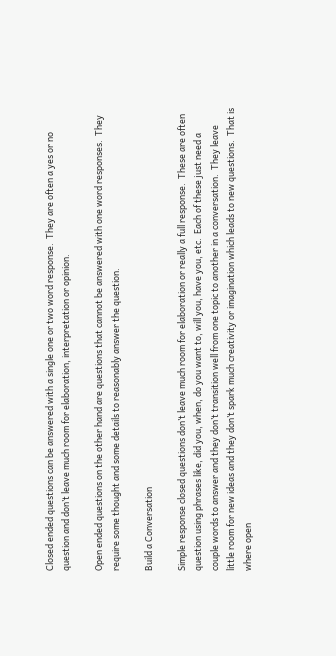Closed ended questions can be answered with a single one or two word response.  They are often a yes or no question and don’t leave much room for elaboration, interpretation or opinion.

Open ended questions on the other hand are questions that cannot be answered with one word responses.  They require some thought and some details to reasonably answer the question.

Build a Conversation

Simple response closed questions don’t leave much room for elaboration or really a full response.  These are often question using phrases like, did you, when, do you want to, will you, have you, etc.  Each of these just need a couple words to answer and they don’t transition well from one topic to another in a conversation.  They leave little room for new ideas and they don’t spark much creativity or imagination which leads to new questions.  That is where open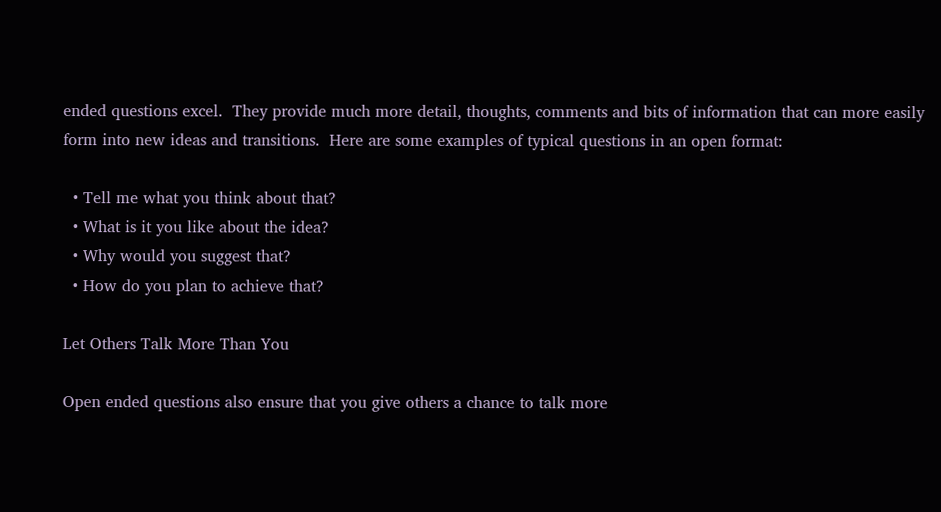ended questions excel.  They provide much more detail, thoughts, comments and bits of information that can more easily form into new ideas and transitions.  Here are some examples of typical questions in an open format:

  • Tell me what you think about that?
  • What is it you like about the idea?
  • Why would you suggest that?
  • How do you plan to achieve that?

Let Others Talk More Than You

Open ended questions also ensure that you give others a chance to talk more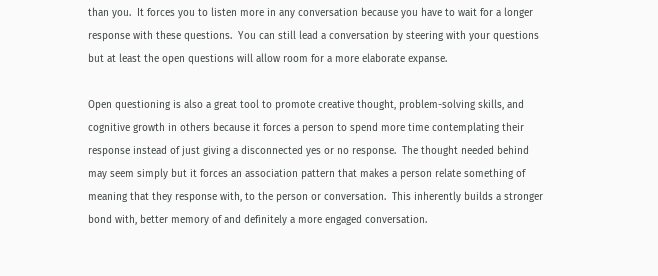than you.  It forces you to listen more in any conversation because you have to wait for a longer response with these questions.  You can still lead a conversation by steering with your questions but at least the open questions will allow room for a more elaborate expanse.

Open questioning is also a great tool to promote creative thought, problem-solving skills, and cognitive growth in others because it forces a person to spend more time contemplating their response instead of just giving a disconnected yes or no response.  The thought needed behind may seem simply but it forces an association pattern that makes a person relate something of meaning that they response with, to the person or conversation.  This inherently builds a stronger bond with, better memory of and definitely a more engaged conversation.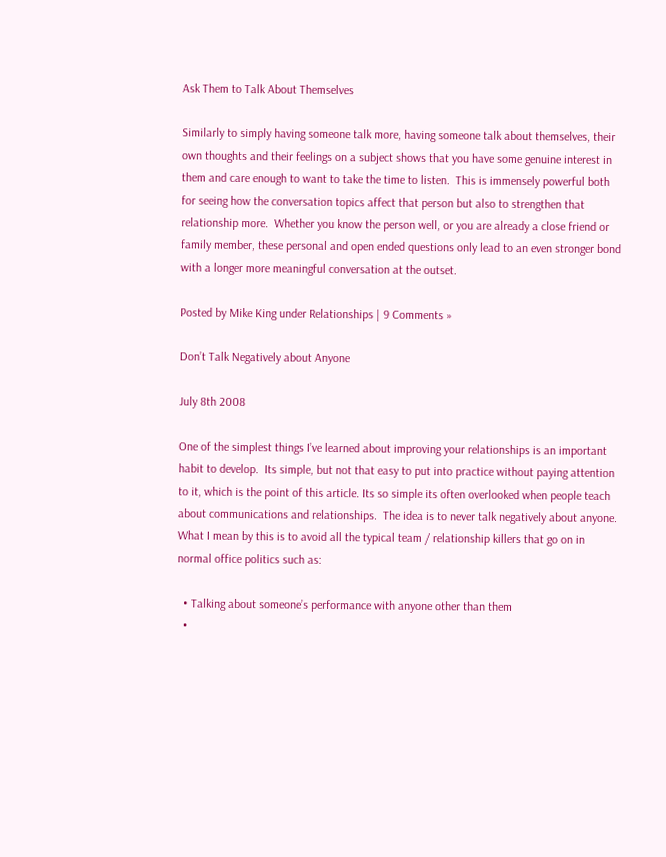Ask Them to Talk About Themselves

Similarly to simply having someone talk more, having someone talk about themselves, their own thoughts and their feelings on a subject shows that you have some genuine interest in them and care enough to want to take the time to listen.  This is immensely powerful both for seeing how the conversation topics affect that person but also to strengthen that relationship more.  Whether you know the person well, or you are already a close friend or family member, these personal and open ended questions only lead to an even stronger bond with a longer more meaningful conversation at the outset.

Posted by Mike King under Relationships | 9 Comments »

Don’t Talk Negatively about Anyone

July 8th 2008

One of the simplest things I’ve learned about improving your relationships is an important habit to develop.  Its simple, but not that easy to put into practice without paying attention to it, which is the point of this article. Its so simple its often overlooked when people teach about communications and relationships.  The idea is to never talk negatively about anyone.  What I mean by this is to avoid all the typical team / relationship killers that go on in normal office politics such as:

  • Talking about someone’s performance with anyone other than them
  •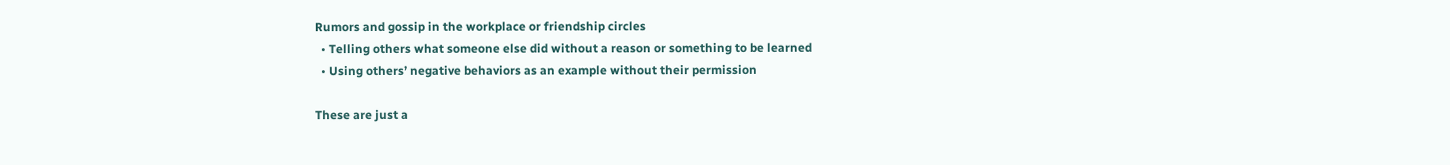Rumors and gossip in the workplace or friendship circles
  • Telling others what someone else did without a reason or something to be learned
  • Using others’ negative behaviors as an example without their permission

These are just a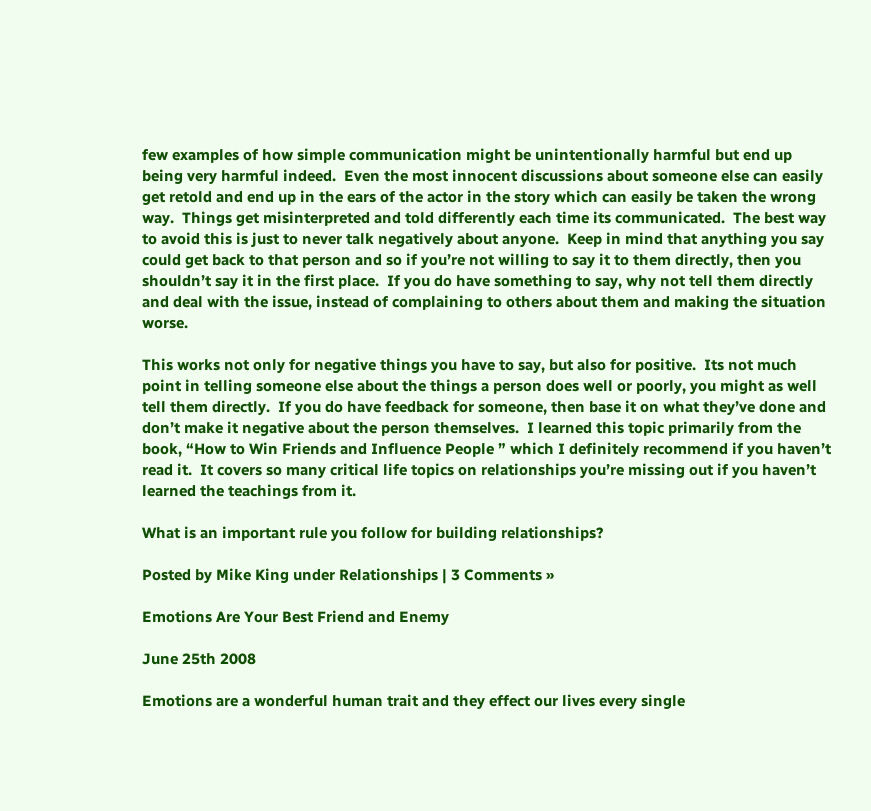few examples of how simple communication might be unintentionally harmful but end up being very harmful indeed.  Even the most innocent discussions about someone else can easily get retold and end up in the ears of the actor in the story which can easily be taken the wrong way.  Things get misinterpreted and told differently each time its communicated.  The best way to avoid this is just to never talk negatively about anyone.  Keep in mind that anything you say could get back to that person and so if you’re not willing to say it to them directly, then you shouldn’t say it in the first place.  If you do have something to say, why not tell them directly and deal with the issue, instead of complaining to others about them and making the situation worse.

This works not only for negative things you have to say, but also for positive.  Its not much point in telling someone else about the things a person does well or poorly, you might as well tell them directly.  If you do have feedback for someone, then base it on what they’ve done and don’t make it negative about the person themselves.  I learned this topic primarily from the book, “How to Win Friends and Influence People ” which I definitely recommend if you haven’t read it.  It covers so many critical life topics on relationships you’re missing out if you haven’t learned the teachings from it.

What is an important rule you follow for building relationships?

Posted by Mike King under Relationships | 3 Comments »

Emotions Are Your Best Friend and Enemy

June 25th 2008

Emotions are a wonderful human trait and they effect our lives every single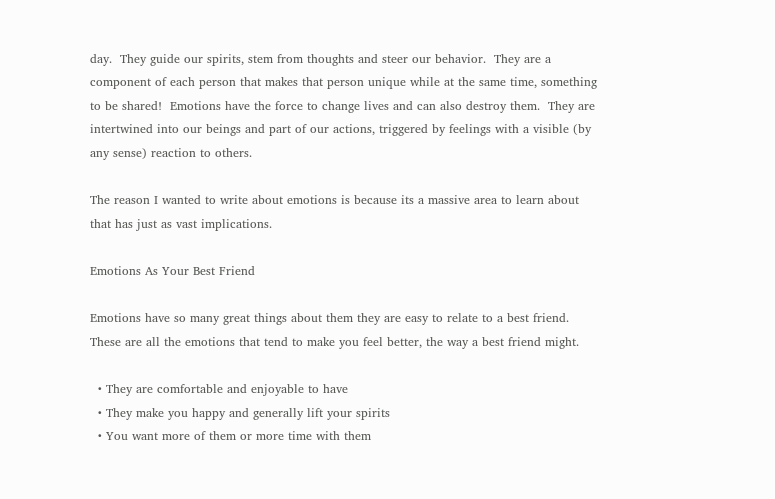day.  They guide our spirits, stem from thoughts and steer our behavior.  They are a component of each person that makes that person unique while at the same time, something to be shared!  Emotions have the force to change lives and can also destroy them.  They are intertwined into our beings and part of our actions, triggered by feelings with a visible (by any sense) reaction to others.

The reason I wanted to write about emotions is because its a massive area to learn about that has just as vast implications.

Emotions As Your Best Friend

Emotions have so many great things about them they are easy to relate to a best friend.  These are all the emotions that tend to make you feel better, the way a best friend might.

  • They are comfortable and enjoyable to have
  • They make you happy and generally lift your spirits
  • You want more of them or more time with them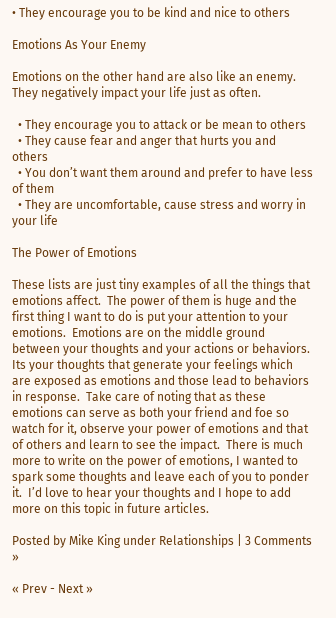• They encourage you to be kind and nice to others

Emotions As Your Enemy

Emotions on the other hand are also like an enemy.  They negatively impact your life just as often.

  • They encourage you to attack or be mean to others
  • They cause fear and anger that hurts you and others
  • You don’t want them around and prefer to have less of them
  • They are uncomfortable, cause stress and worry in your life

The Power of Emotions

These lists are just tiny examples of all the things that emotions affect.  The power of them is huge and the first thing I want to do is put your attention to your emotions.  Emotions are on the middle ground between your thoughts and your actions or behaviors.  Its your thoughts that generate your feelings which are exposed as emotions and those lead to behaviors in response.  Take care of noting that as these emotions can serve as both your friend and foe so watch for it, observe your power of emotions and that of others and learn to see the impact.  There is much more to write on the power of emotions, I wanted to spark some thoughts and leave each of you to ponder it.  I’d love to hear your thoughts and I hope to add more on this topic in future articles.

Posted by Mike King under Relationships | 3 Comments »

« Prev - Next »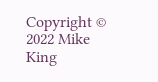Copyright © 2022 Mike King